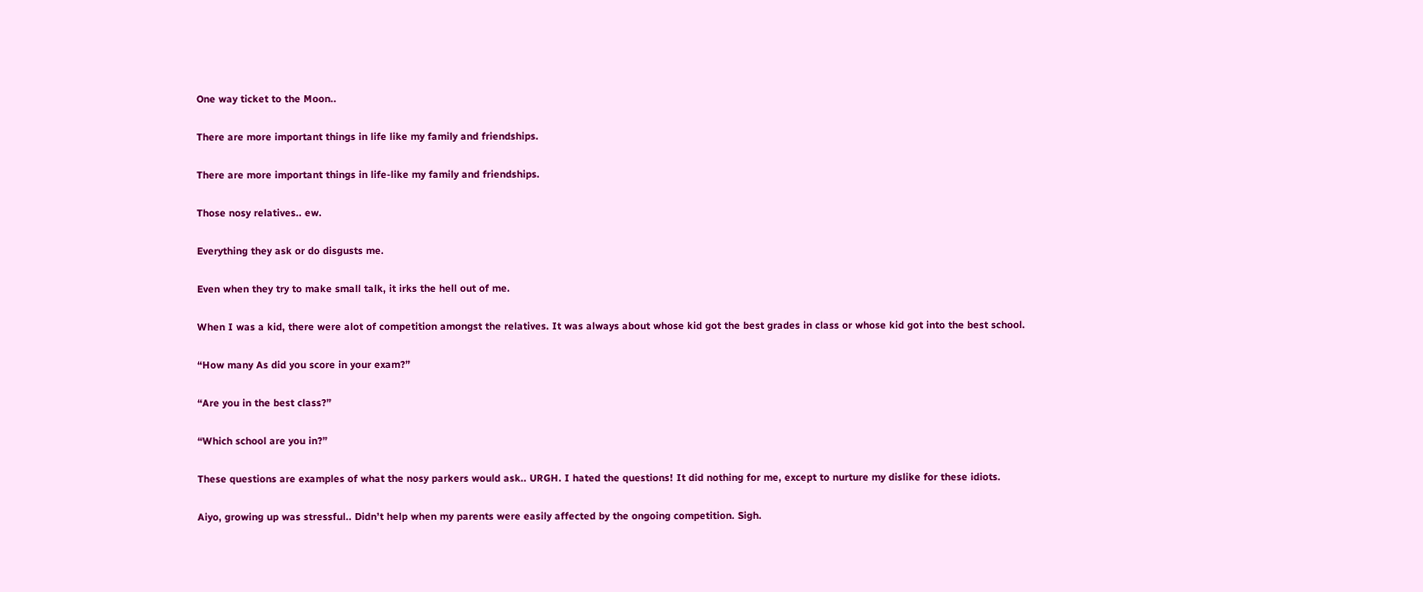One way ticket to the Moon..

There are more important things in life like my family and friendships.

There are more important things in life-like my family and friendships.

Those nosy relatives.. ew.

Everything they ask or do disgusts me.

Even when they try to make small talk, it irks the hell out of me.

When I was a kid, there were alot of competition amongst the relatives. It was always about whose kid got the best grades in class or whose kid got into the best school.

“How many As did you score in your exam?”

“Are you in the best class?”

“Which school are you in?”

These questions are examples of what the nosy parkers would ask.. URGH. I hated the questions! It did nothing for me, except to nurture my dislike for these idiots.

Aiyo, growing up was stressful.. Didn’t help when my parents were easily affected by the ongoing competition. Sigh.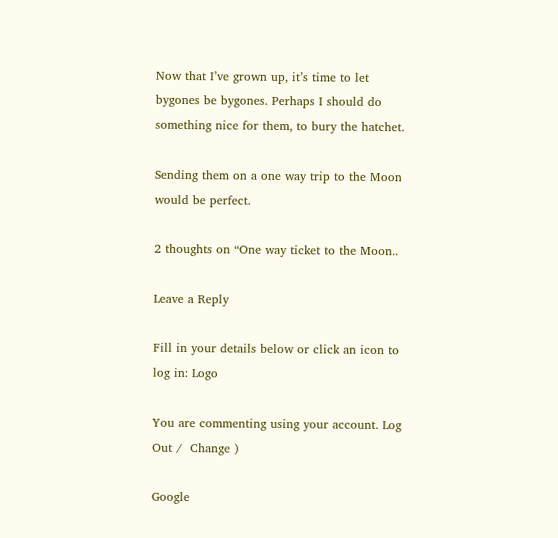Now that I’ve grown up, it’s time to let bygones be bygones. Perhaps I should do something nice for them, to bury the hatchet.

Sending them on a one way trip to the Moon would be perfect.

2 thoughts on “One way ticket to the Moon..

Leave a Reply

Fill in your details below or click an icon to log in: Logo

You are commenting using your account. Log Out /  Change )

Google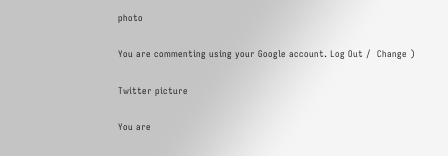photo

You are commenting using your Google account. Log Out /  Change )

Twitter picture

You are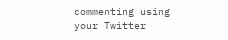commenting using your Twitter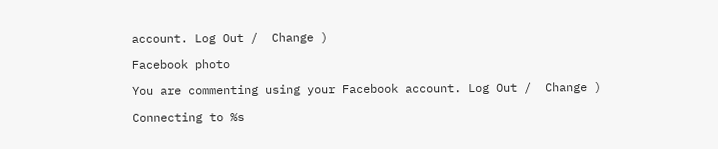account. Log Out /  Change )

Facebook photo

You are commenting using your Facebook account. Log Out /  Change )

Connecting to %s